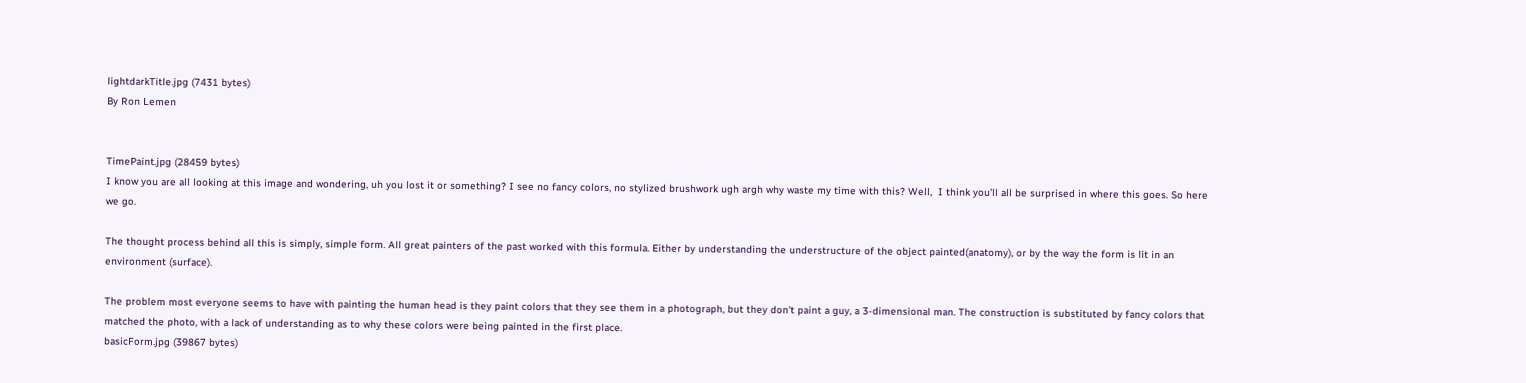lightdarkTitle.jpg (7431 bytes)
By Ron Lemen


TimePaint.jpg (28459 bytes)
I know you are all looking at this image and wondering, uh you lost it or something? I see no fancy colors, no stylized brushwork ugh argh why waste my time with this? Well,  I think you’ll all be surprised in where this goes. So here we go.

The thought process behind all this is simply, simple form. All great painters of the past worked with this formula. Either by understanding the understructure of the object painted(anatomy), or by the way the form is lit in an environment (surface).

The problem most everyone seems to have with painting the human head is they paint colors that they see them in a photograph, but they don't paint a guy, a 3-dimensional man. The construction is substituted by fancy colors that matched the photo, with a lack of understanding as to why these colors were being painted in the first place.
basicForm.jpg (39867 bytes)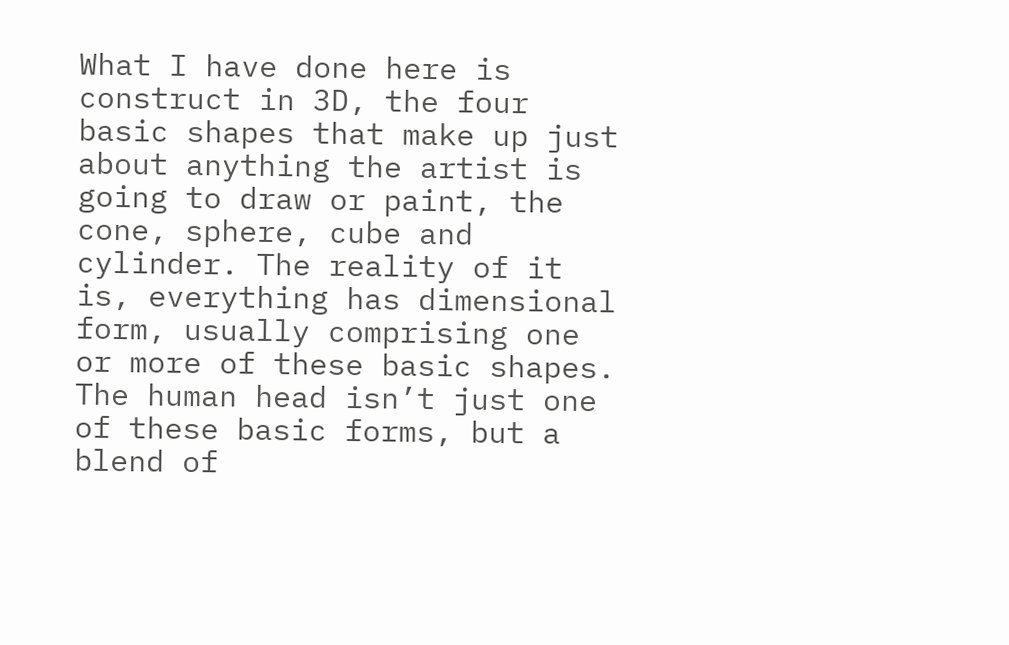What I have done here is construct in 3D, the four basic shapes that make up just about anything the artist is going to draw or paint, the cone, sphere, cube and cylinder. The reality of it is, everything has dimensional form, usually comprising one or more of these basic shapes. The human head isn’t just one of these basic forms, but a blend of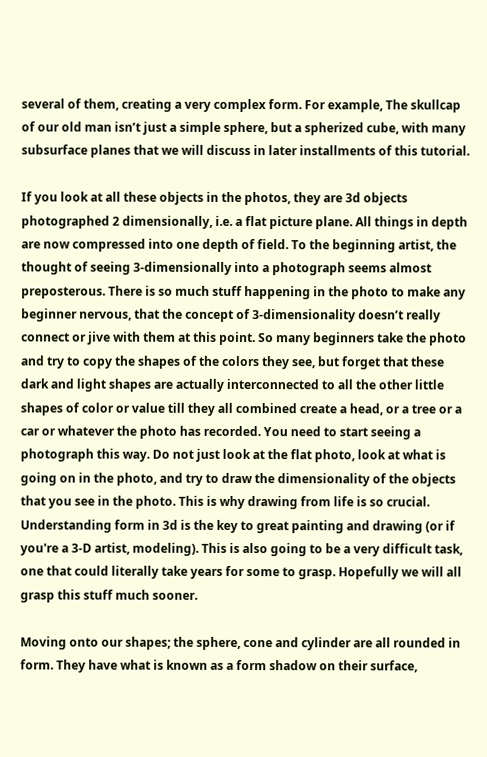several of them, creating a very complex form. For example, The skullcap of our old man isn’t just a simple sphere, but a spherized cube, with many subsurface planes that we will discuss in later installments of this tutorial.

If you look at all these objects in the photos, they are 3d objects photographed 2 dimensionally, i.e. a flat picture plane. All things in depth are now compressed into one depth of field. To the beginning artist, the thought of seeing 3-dimensionally into a photograph seems almost preposterous. There is so much stuff happening in the photo to make any beginner nervous, that the concept of 3-dimensionality doesn’t really connect or jive with them at this point. So many beginners take the photo and try to copy the shapes of the colors they see, but forget that these dark and light shapes are actually interconnected to all the other little shapes of color or value till they all combined create a head, or a tree or a car or whatever the photo has recorded. You need to start seeing a photograph this way. Do not just look at the flat photo, look at what is going on in the photo, and try to draw the dimensionality of the objects that you see in the photo. This is why drawing from life is so crucial. Understanding form in 3d is the key to great painting and drawing (or if you're a 3-D artist, modeling). This is also going to be a very difficult task, one that could literally take years for some to grasp. Hopefully we will all grasp this stuff much sooner.

Moving onto our shapes; the sphere, cone and cylinder are all rounded in form. They have what is known as a form shadow on their surface,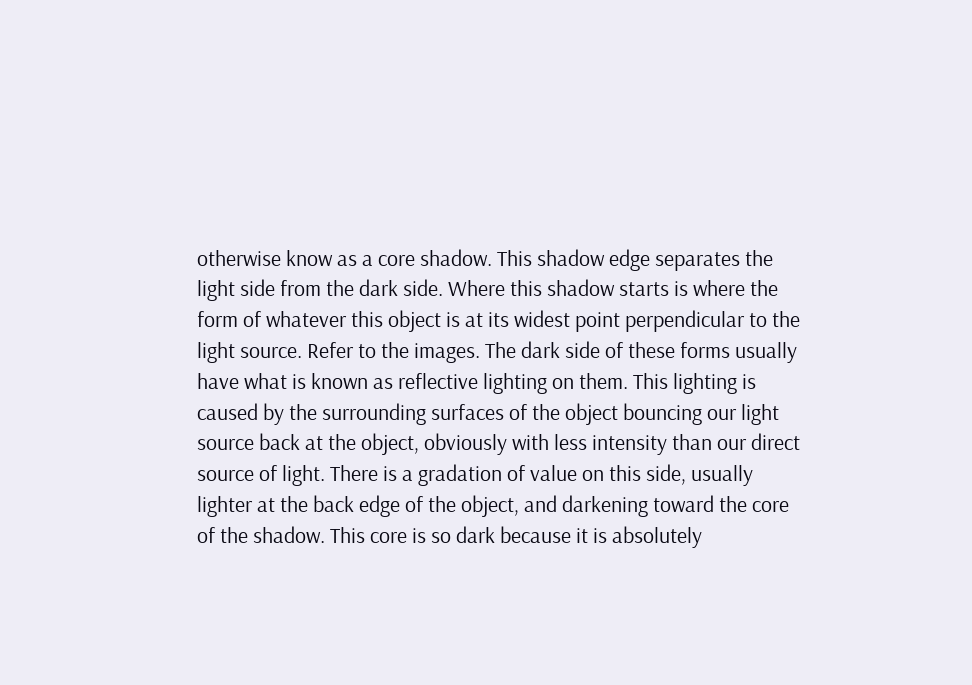otherwise know as a core shadow. This shadow edge separates the light side from the dark side. Where this shadow starts is where the form of whatever this object is at its widest point perpendicular to the light source. Refer to the images. The dark side of these forms usually have what is known as reflective lighting on them. This lighting is caused by the surrounding surfaces of the object bouncing our light source back at the object, obviously with less intensity than our direct source of light. There is a gradation of value on this side, usually lighter at the back edge of the object, and darkening toward the core of the shadow. This core is so dark because it is absolutely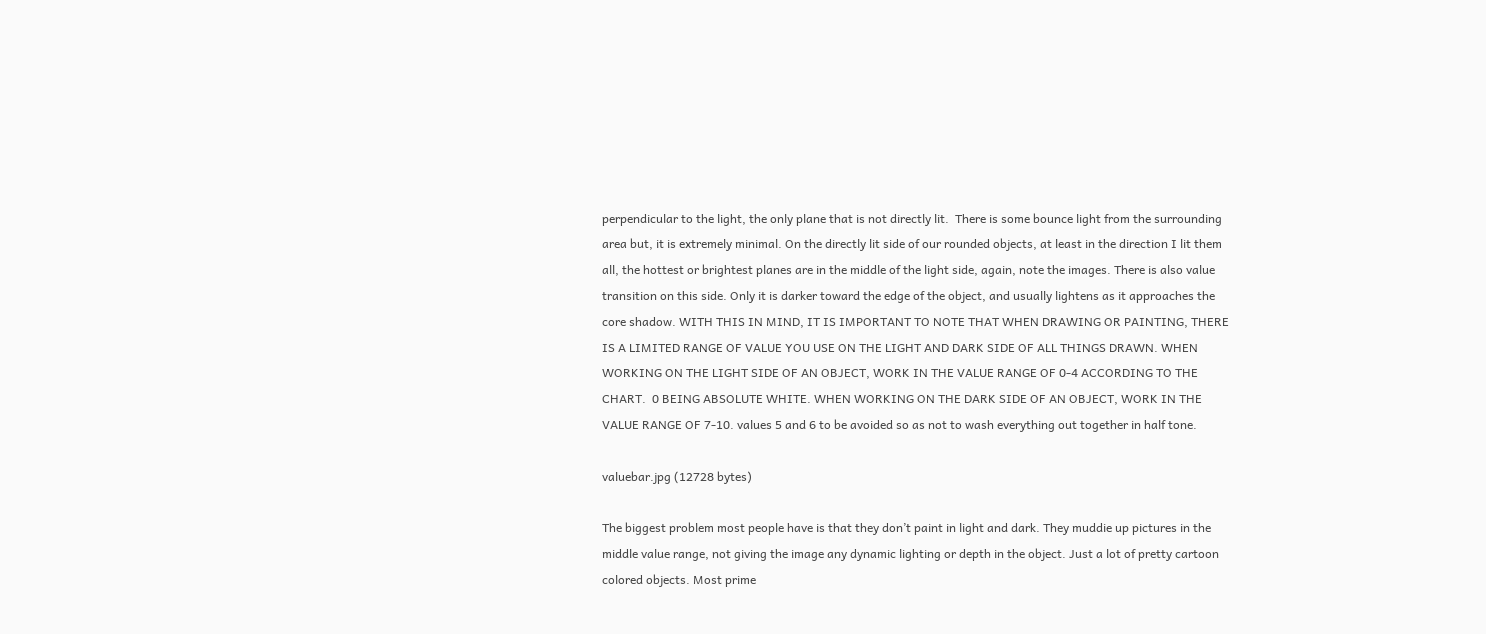perpendicular to the light, the only plane that is not directly lit.  There is some bounce light from the surrounding area but, it is extremely minimal. On the directly lit side of our rounded objects, at least in the direction I lit them all, the hottest or brightest planes are in the middle of the light side, again, note the images. There is also value transition on this side. Only it is darker toward the edge of the object, and usually lightens as it approaches the core shadow. WITH THIS IN MIND, IT IS IMPORTANT TO NOTE THAT WHEN DRAWING OR PAINTING, THERE IS A LIMITED RANGE OF VALUE YOU USE ON THE LIGHT AND DARK SIDE OF ALL THINGS DRAWN. WHEN WORKING ON THE LIGHT SIDE OF AN OBJECT, WORK IN THE VALUE RANGE OF 0-4 ACCORDING TO THE CHART.  0 BEING ABSOLUTE WHITE. WHEN WORKING ON THE DARK SIDE OF AN OBJECT, WORK IN THE VALUE RANGE OF 7-10. values 5 and 6 to be avoided so as not to wash everything out together in half tone.

valuebar.jpg (12728 bytes)

The biggest problem most people have is that they don’t paint in light and dark. They muddie up pictures in the middle value range, not giving the image any dynamic lighting or depth in the object. Just a lot of pretty cartoon colored objects. Most prime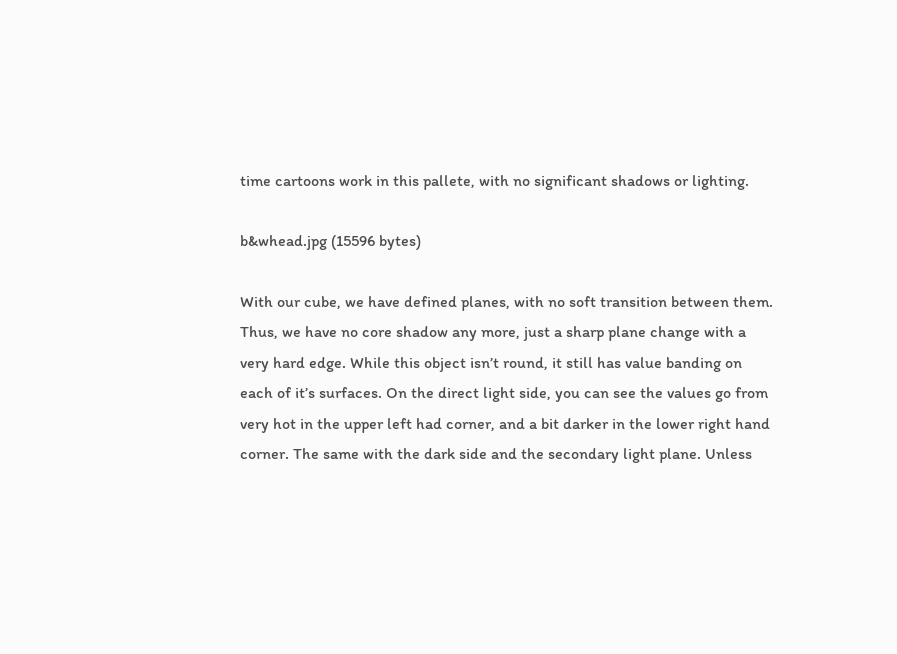time cartoons work in this pallete, with no significant shadows or lighting.

b&whead.jpg (15596 bytes)

With our cube, we have defined planes, with no soft transition between them. Thus, we have no core shadow any more, just a sharp plane change with a very hard edge. While this object isn’t round, it still has value banding on each of it’s surfaces. On the direct light side, you can see the values go from very hot in the upper left had corner, and a bit darker in the lower right hand corner. The same with the dark side and the secondary light plane. Unless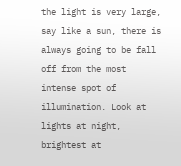the light is very large, say like a sun, there is always going to be fall off from the most intense spot of illumination. Look at lights at night, brightest at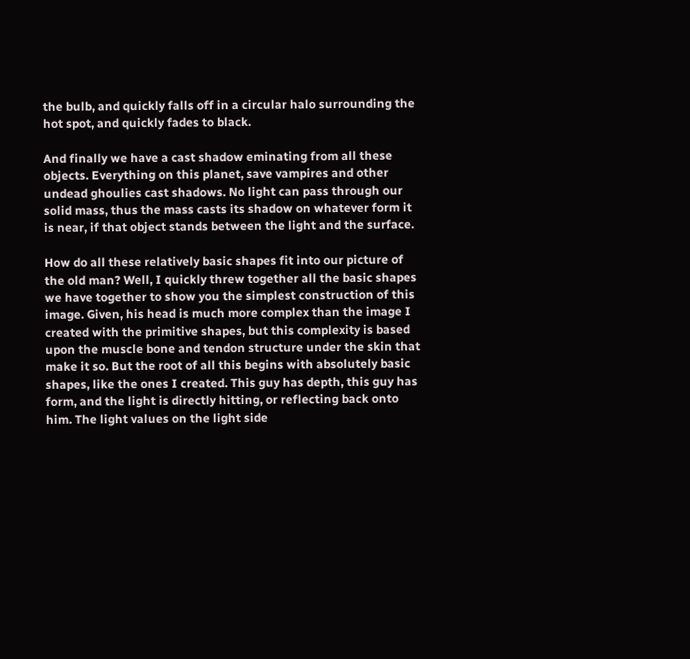the bulb, and quickly falls off in a circular halo surrounding the hot spot, and quickly fades to black.

And finally we have a cast shadow eminating from all these objects. Everything on this planet, save vampires and other undead ghoulies cast shadows. No light can pass through our solid mass, thus the mass casts its shadow on whatever form it is near, if that object stands between the light and the surface.

How do all these relatively basic shapes fit into our picture of the old man? Well, I quickly threw together all the basic shapes we have together to show you the simplest construction of this image. Given, his head is much more complex than the image I created with the primitive shapes, but this complexity is based upon the muscle bone and tendon structure under the skin that make it so. But the root of all this begins with absolutely basic shapes, like the ones I created. This guy has depth, this guy has form, and the light is directly hitting, or reflecting back onto him. The light values on the light side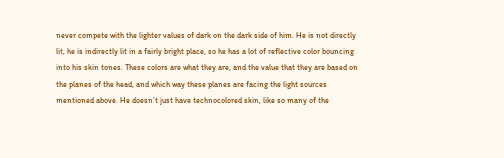never compete with the lighter values of dark on the dark side of him. He is not directly lit, he is indirectly lit in a fairly bright place, so he has a lot of reflective color bouncing into his skin tones. These colors are what they are, and the value that they are based on the planes of the head, and which way these planes are facing the light sources mentioned above. He doesn’t just have technocolored skin, like so many of the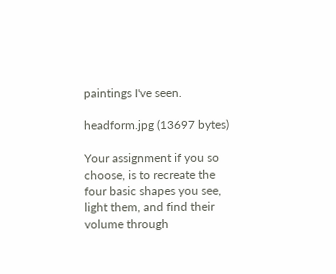paintings I've seen.

headform.jpg (13697 bytes)

Your assignment if you so choose, is to recreate the four basic shapes you see, light them, and find their volume through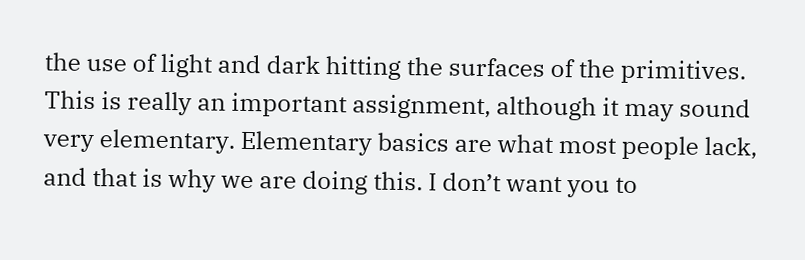the use of light and dark hitting the surfaces of the primitives. This is really an important assignment, although it may sound very elementary. Elementary basics are what most people lack, and that is why we are doing this. I don’t want you to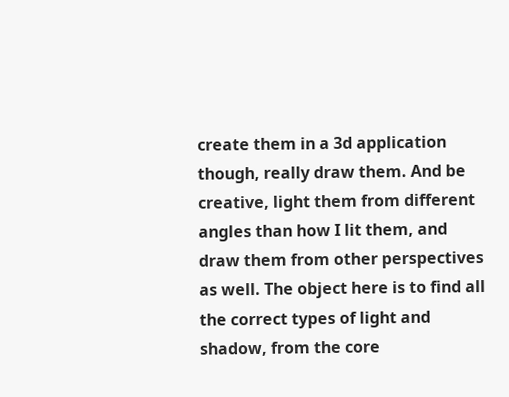create them in a 3d application though, really draw them. And be creative, light them from different angles than how I lit them, and draw them from other perspectives as well. The object here is to find all the correct types of light and shadow, from the core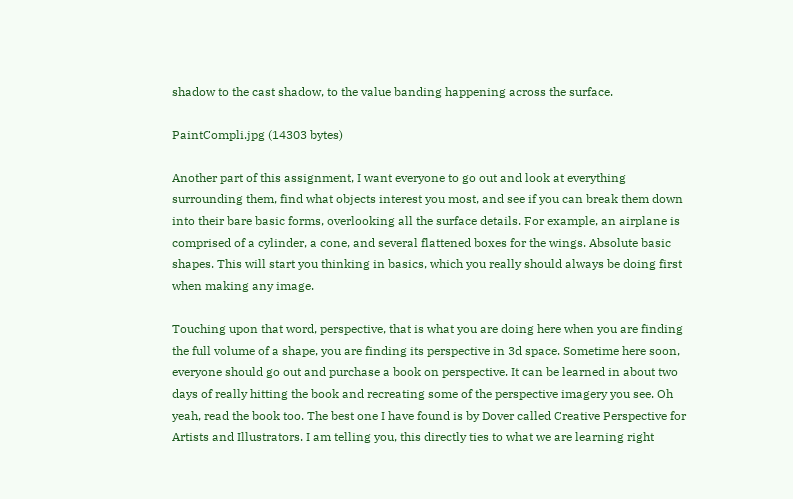shadow to the cast shadow, to the value banding happening across the surface.

PaintCompli.jpg (14303 bytes)

Another part of this assignment, I want everyone to go out and look at everything surrounding them, find what objects interest you most, and see if you can break them down into their bare basic forms, overlooking all the surface details. For example, an airplane is comprised of a cylinder, a cone, and several flattened boxes for the wings. Absolute basic shapes. This will start you thinking in basics, which you really should always be doing first when making any image.

Touching upon that word, perspective, that is what you are doing here when you are finding the full volume of a shape, you are finding its perspective in 3d space. Sometime here soon, everyone should go out and purchase a book on perspective. It can be learned in about two days of really hitting the book and recreating some of the perspective imagery you see. Oh yeah, read the book too. The best one I have found is by Dover called Creative Perspective for Artists and Illustrators. I am telling you, this directly ties to what we are learning right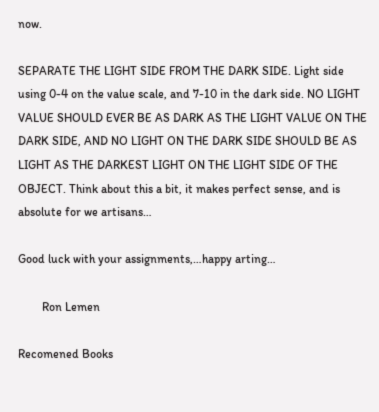now.

SEPARATE THE LIGHT SIDE FROM THE DARK SIDE. Light side using 0-4 on the value scale, and 7-10 in the dark side. NO LIGHT VALUE SHOULD EVER BE AS DARK AS THE LIGHT VALUE ON THE DARK SIDE, AND NO LIGHT ON THE DARK SIDE SHOULD BE AS LIGHT AS THE DARKEST LIGHT ON THE LIGHT SIDE OF THE OBJECT. Think about this a bit, it makes perfect sense, and is absolute for we artisans…

Good luck with your assignments,…happy arting…

        Ron Lemen

Recomened Books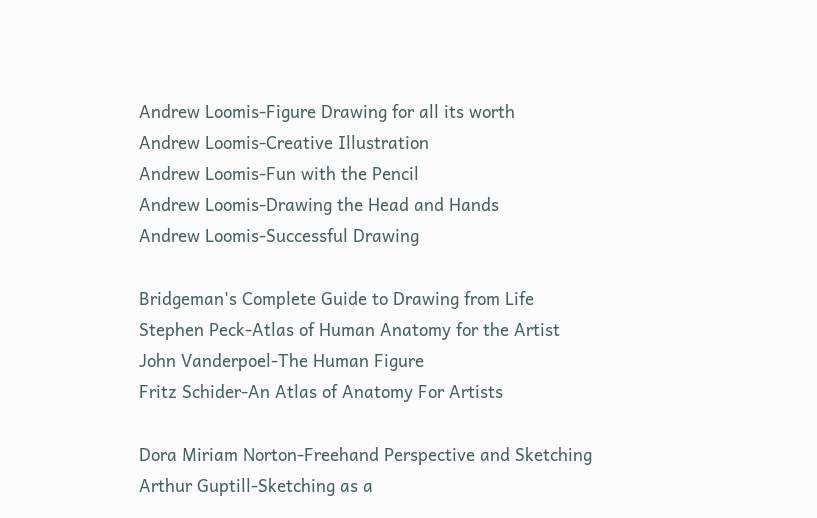Andrew Loomis-Figure Drawing for all its worth
Andrew Loomis-Creative Illustration
Andrew Loomis-Fun with the Pencil
Andrew Loomis-Drawing the Head and Hands
Andrew Loomis-Successful Drawing

Bridgeman's Complete Guide to Drawing from Life
Stephen Peck-Atlas of Human Anatomy for the Artist
John Vanderpoel-The Human Figure
Fritz Schider-An Atlas of Anatomy For Artists

Dora Miriam Norton-Freehand Perspective and Sketching
Arthur Guptill-Sketching as a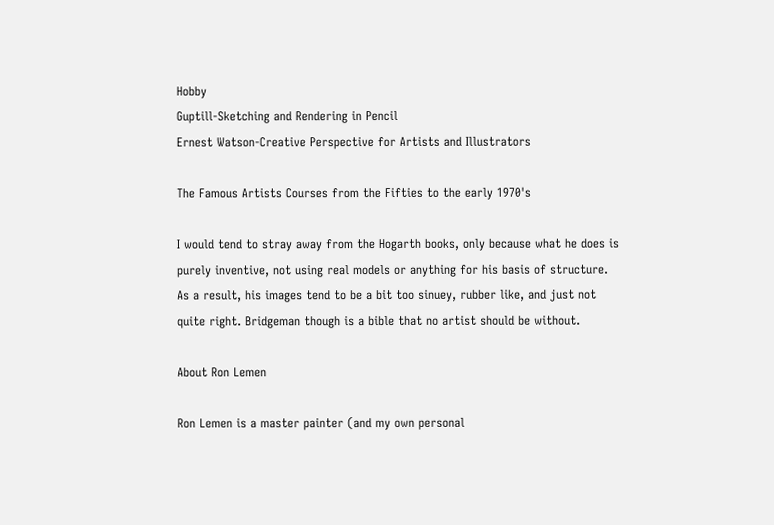Hobby
Guptill-Sketching and Rendering in Pencil
Ernest Watson-Creative Perspective for Artists and Illustrators

The Famous Artists Courses from the Fifties to the early 1970's

I would tend to stray away from the Hogarth books, only because what he does is purely inventive, not using real models or anything for his basis of structure. As a result, his images tend to be a bit too sinuey, rubber like, and just not quite right. Bridgeman though is a bible that no artist should be without.

About Ron Lemen

Ron Lemen is a master painter (and my own personal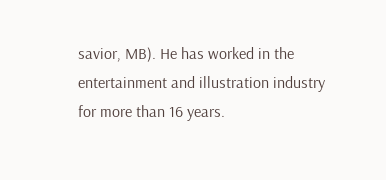savior, MB). He has worked in the entertainment and illustration industry for more than 16 years.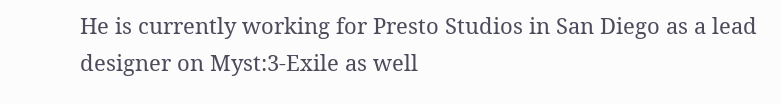He is currently working for Presto Studios in San Diego as a lead designer on Myst:3-Exile as well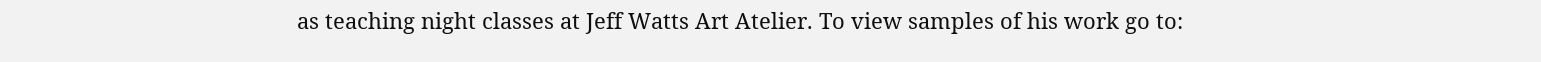as teaching night classes at Jeff Watts Art Atelier. To view samples of his work go to: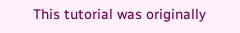This tutorial was originally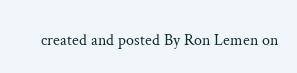created and posted By Ron Lemen on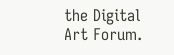the Digital Art Forum.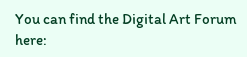You can find the Digital Art Forum here: